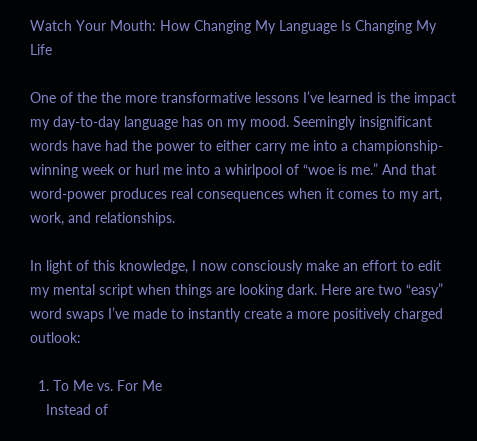Watch Your Mouth: How Changing My Language Is Changing My Life

One of the the more transformative lessons I’ve learned is the impact my day-to-day language has on my mood. Seemingly insignificant words have had the power to either carry me into a championship-winning week or hurl me into a whirlpool of “woe is me.” And that word-power produces real consequences when it comes to my art, work, and relationships.

In light of this knowledge, I now consciously make an effort to edit my mental script when things are looking dark. Here are two “easy” word swaps I’ve made to instantly create a more positively charged outlook:

  1. To Me vs. For Me
    Instead of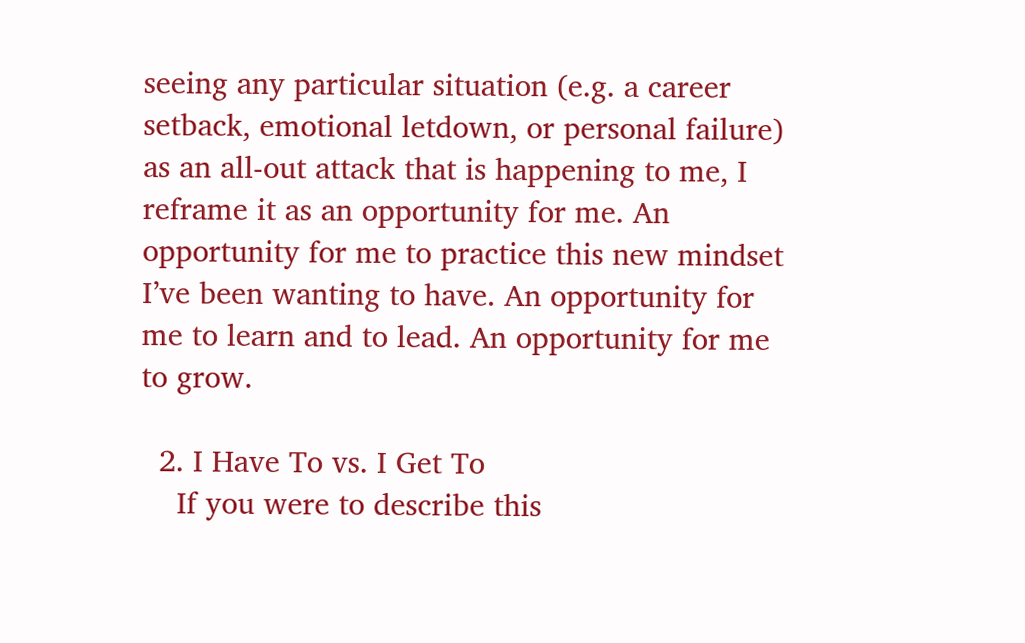seeing any particular situation (e.g. a career setback, emotional letdown, or personal failure) as an all-out attack that is happening to me, I reframe it as an opportunity for me. An opportunity for me to practice this new mindset I’ve been wanting to have. An opportunity for me to learn and to lead. An opportunity for me to grow.

  2. I Have To vs. I Get To
    If you were to describe this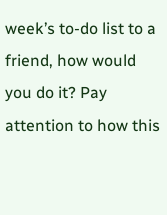week’s to-do list to a friend, how would you do it? Pay attention to how this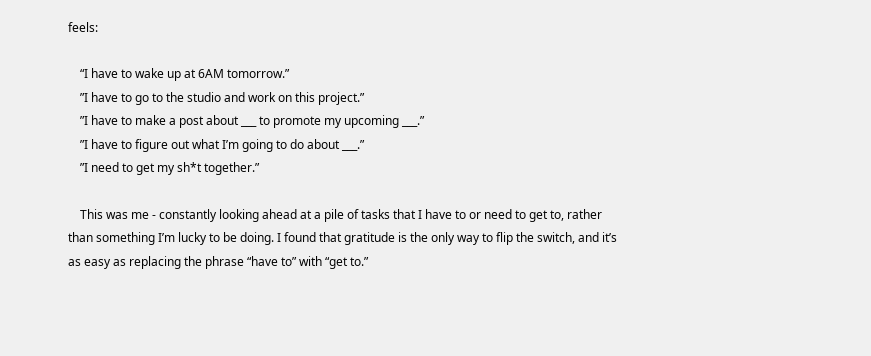feels:

    “I have to wake up at 6AM tomorrow.”
    ”I have to go to the studio and work on this project.”
    ”I have to make a post about ___ to promote my upcoming ___.”
    ”I have to figure out what I’m going to do about ___.”
    ”I need to get my sh*t together.”

    This was me - constantly looking ahead at a pile of tasks that I have to or need to get to, rather than something I’m lucky to be doing. I found that gratitude is the only way to flip the switch, and it’s as easy as replacing the phrase “have to” with “get to.”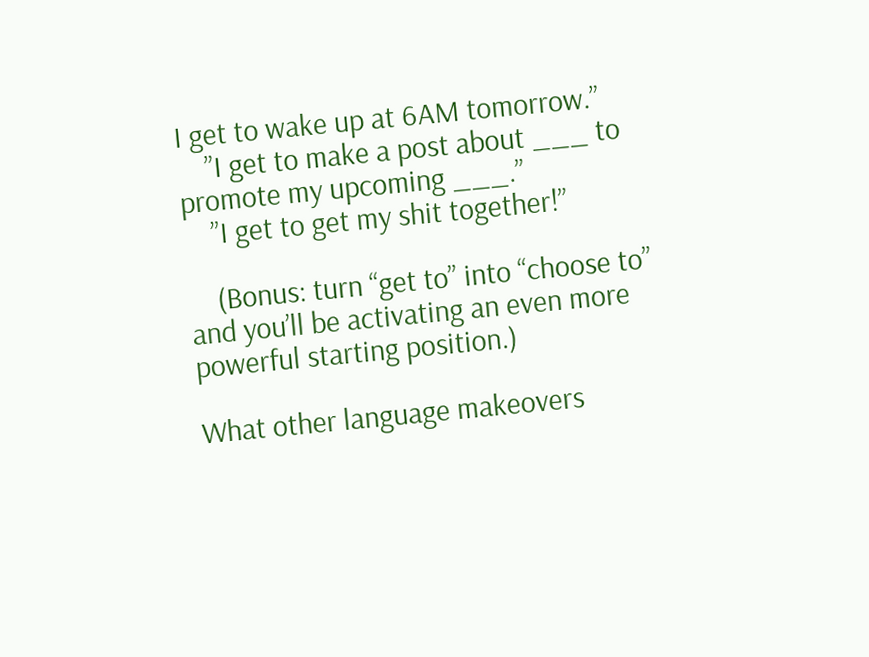I get to wake up at 6AM tomorrow.”
    ”I get to make a post about ___ to promote my upcoming ___.”
    ”I get to get my shit together!”

    (Bonus: turn “get to” into “choose to” and you’ll be activating an even more powerful starting position.)

What other language makeovers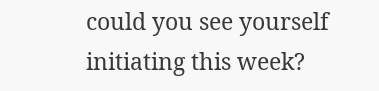could you see yourself initiating this week?